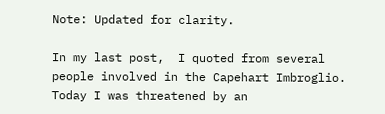Note: Updated for clarity.

In my last post,  I quoted from several people involved in the Capehart Imbroglio.  Today I was threatened by an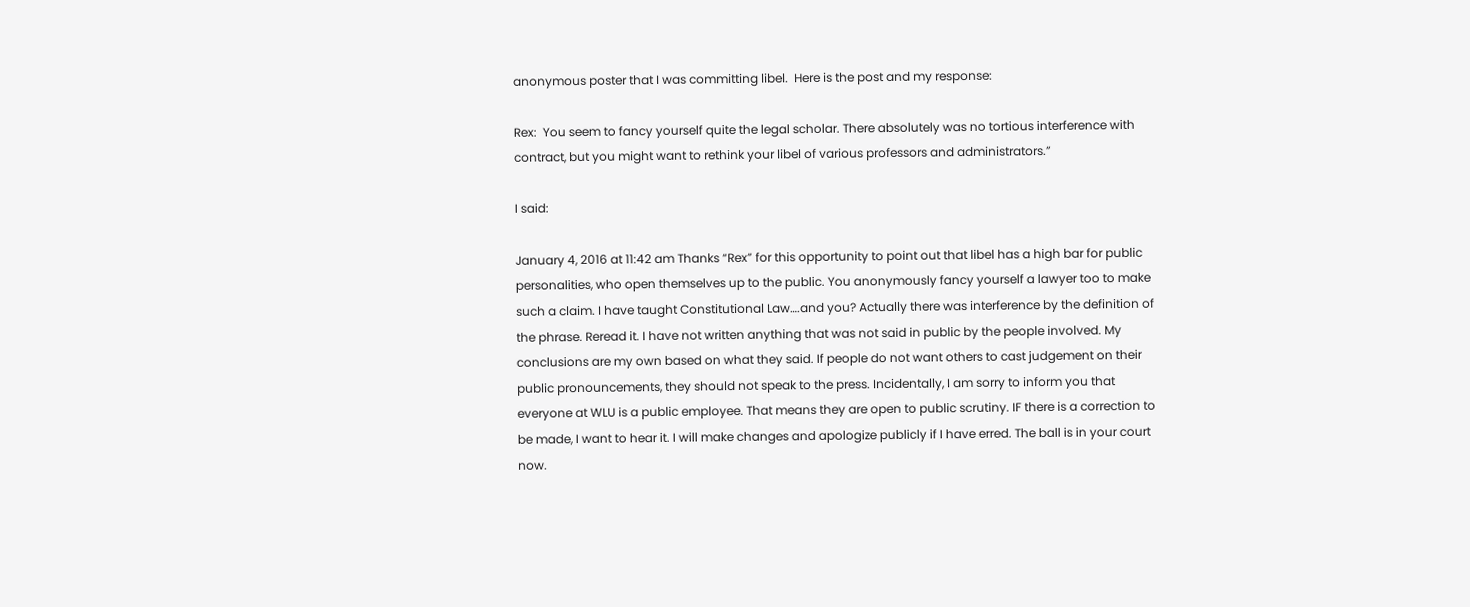anonymous poster that I was committing libel.  Here is the post and my response:

Rex:  You seem to fancy yourself quite the legal scholar. There absolutely was no tortious interference with contract, but you might want to rethink your libel of various professors and administrators.”

I said:

January 4, 2016 at 11:42 am Thanks “Rex” for this opportunity to point out that libel has a high bar for public personalities, who open themselves up to the public. You anonymously fancy yourself a lawyer too to make such a claim. I have taught Constitutional Law….and you? Actually there was interference by the definition of the phrase. Reread it. I have not written anything that was not said in public by the people involved. My conclusions are my own based on what they said. If people do not want others to cast judgement on their public pronouncements, they should not speak to the press. Incidentally, I am sorry to inform you that everyone at WLU is a public employee. That means they are open to public scrutiny. IF there is a correction to be made, I want to hear it. I will make changes and apologize publicly if I have erred. The ball is in your court now.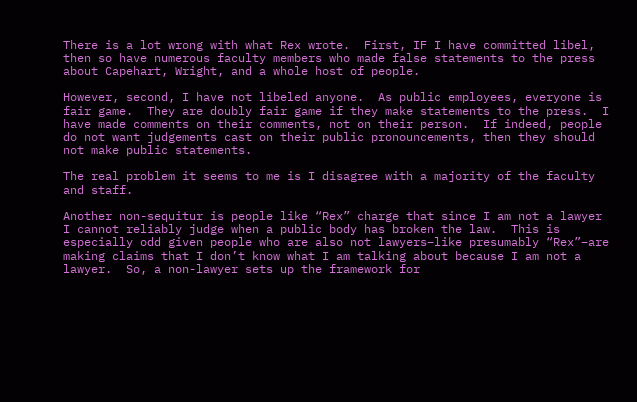There is a lot wrong with what Rex wrote.  First, IF I have committed libel, then so have numerous faculty members who made false statements to the press about Capehart, Wright, and a whole host of people.

However, second, I have not libeled anyone.  As public employees, everyone is fair game.  They are doubly fair game if they make statements to the press.  I have made comments on their comments, not on their person.  If indeed, people do not want judgements cast on their public pronouncements, then they should not make public statements.

The real problem it seems to me is I disagree with a majority of the faculty and staff.

Another non-sequitur is people like “Rex” charge that since I am not a lawyer I cannot reliably judge when a public body has broken the law.  This is especially odd given people who are also not lawyers–like presumably “Rex”–are making claims that I don’t know what I am talking about because I am not a lawyer.  So, a non-lawyer sets up the framework for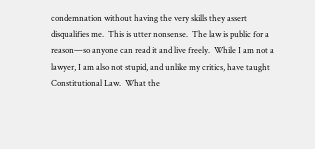condemnation without having the very skills they assert disqualifies me.  This is utter nonsense.  The law is public for a reason—so anyone can read it and live freely.  While I am not a lawyer, I am also not stupid, and unlike my critics, have taught Constitutional Law.  What the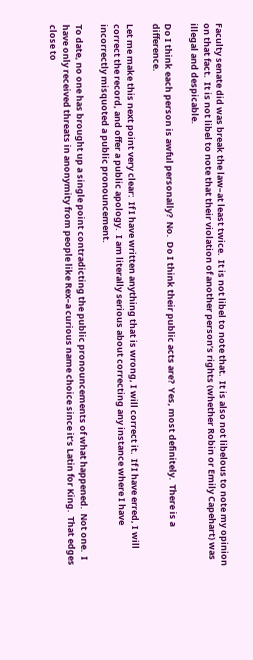Faculty senate did was break the law–at least twice.  It is not libel to note that.  It is also not libelous to note my opinion on that fact.  It is not libel to note that their violation of another person’s rights (whether Robin or Emily Capehart) was illegal and despicable.

Do I think each person is awful personally?  No.  Do I think their public acts are?  Yes, most definitely.  There is a difference.

Let me make this next point very clear:  If I have written anything that is wrong, I will correct it.  If I have erred, I will correct the record, and offer a public apology.  I am literally serious about correcting any instance where I have incorrectly misquoted a public pronouncement.

To date, no one has brought up a single point contradicting the public pronouncements of what happened.  Not one.  I have only received threats in anonymity from people like Rex–a curious name choice since it’s Latin for King.  That edges close to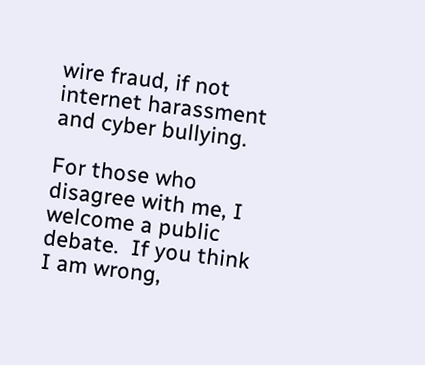wire fraud, if not internet harassment and cyber bullying.

For those who disagree with me, I welcome a public debate.  If you think I am wrong,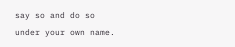say so and do so under your own name.